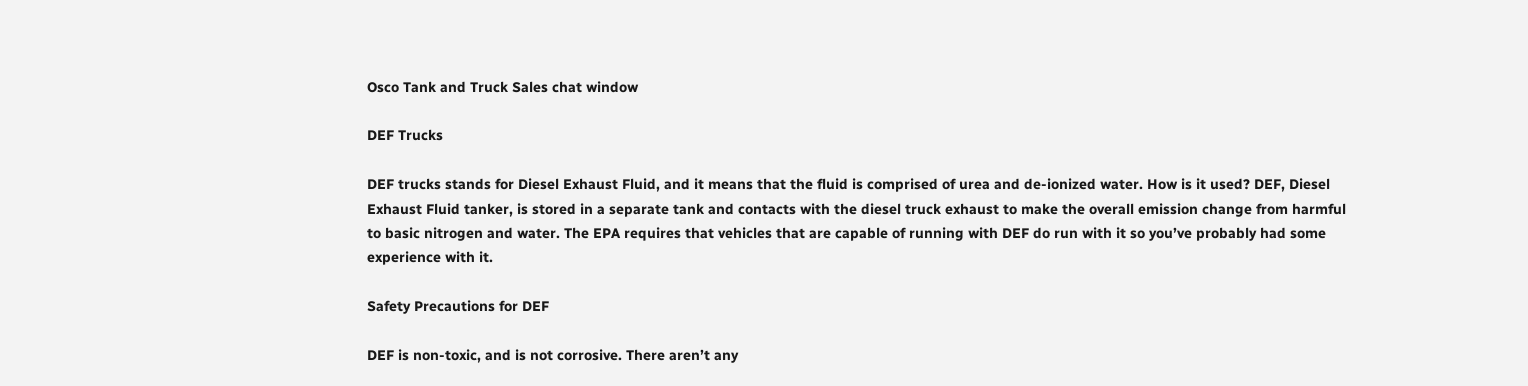Osco Tank and Truck Sales chat window

DEF Trucks

DEF trucks stands for Diesel Exhaust Fluid, and it means that the fluid is comprised of urea and de-ionized water. How is it used? DEF, Diesel Exhaust Fluid tanker, is stored in a separate tank and contacts with the diesel truck exhaust to make the overall emission change from harmful to basic nitrogen and water. The EPA requires that vehicles that are capable of running with DEF do run with it so you’ve probably had some experience with it.

Safety Precautions for DEF

DEF is non-toxic, and is not corrosive. There aren’t any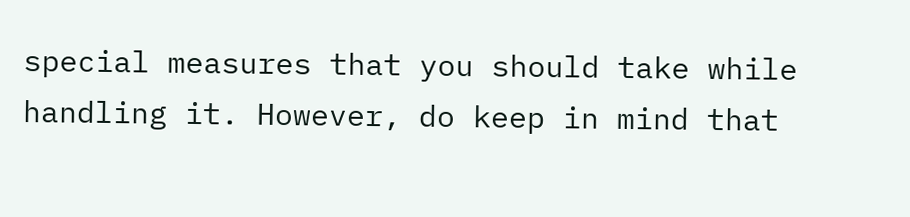special measures that you should take while handling it. However, do keep in mind that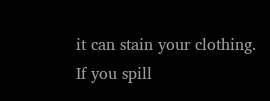it can stain your clothing. If you spill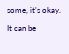some, it’s okay. It can be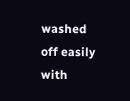washed off easily with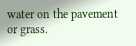water on the pavement or grass.